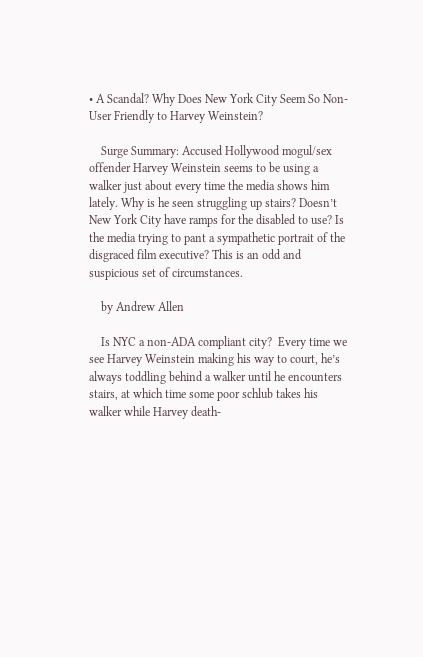• A Scandal? Why Does New York City Seem So Non-User Friendly to Harvey Weinstein?

    Surge Summary: Accused Hollywood mogul/sex offender Harvey Weinstein seems to be using a walker just about every time the media shows him lately. Why is he seen struggling up stairs? Doesn’t New York City have ramps for the disabled to use? Is the media trying to pant a sympathetic portrait of the disgraced film executive? This is an odd and suspicious set of circumstances.

    by Andrew Allen

    Is NYC a non-ADA compliant city?  Every time we see Harvey Weinstein making his way to court, he’s always toddling behind a walker until he encounters stairs, at which time some poor schlub takes his walker while Harvey death-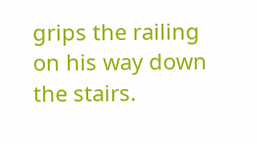grips the railing on his way down the stairs.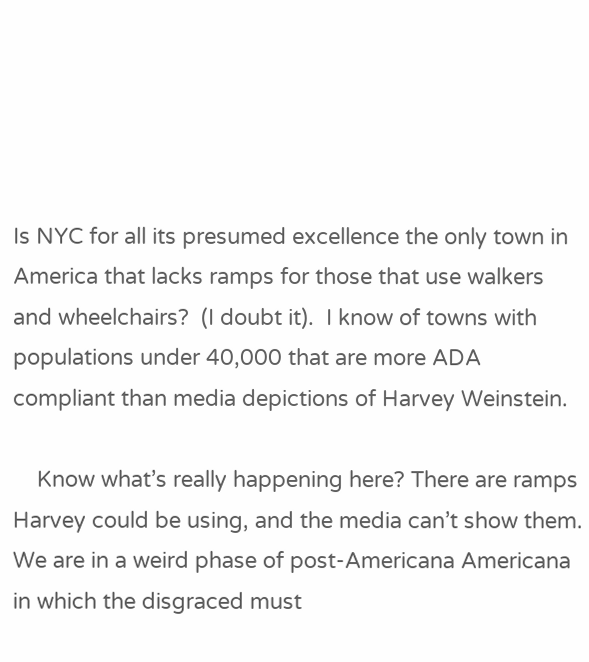Is NYC for all its presumed excellence the only town in America that lacks ramps for those that use walkers and wheelchairs?  (I doubt it).  I know of towns with populations under 40,000 that are more ADA compliant than media depictions of Harvey Weinstein.

    Know what’s really happening here? There are ramps Harvey could be using, and the media can’t show them. We are in a weird phase of post-Americana Americana in which the disgraced must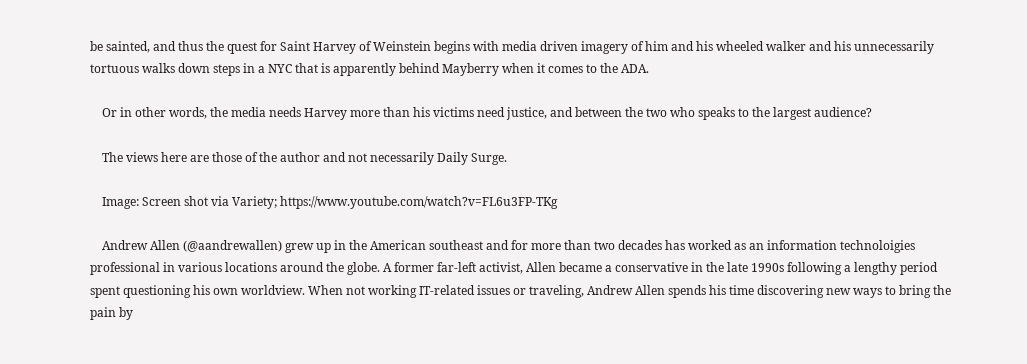be sainted, and thus the quest for Saint Harvey of Weinstein begins with media driven imagery of him and his wheeled walker and his unnecessarily tortuous walks down steps in a NYC that is apparently behind Mayberry when it comes to the ADA.

    Or in other words, the media needs Harvey more than his victims need justice, and between the two who speaks to the largest audience?

    The views here are those of the author and not necessarily Daily Surge.

    Image: Screen shot via Variety; https://www.youtube.com/watch?v=FL6u3FP-TKg

    Andrew Allen (@aandrewallen) grew up in the American southeast and for more than two decades has worked as an information technoloigies professional in various locations around the globe. A former far-left activist, Allen became a conservative in the late 1990s following a lengthy period spent questioning his own worldview. When not working IT-related issues or traveling, Andrew Allen spends his time discovering new ways to bring the pain by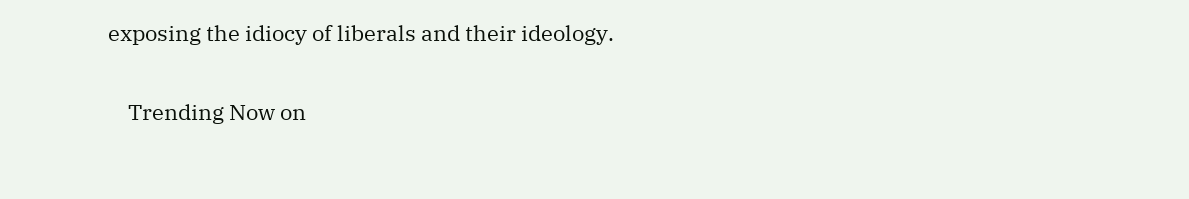exposing the idiocy of liberals and their ideology.

    Trending Now on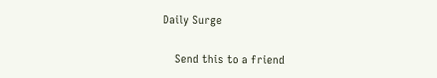Daily Surge

    Send this to a friend